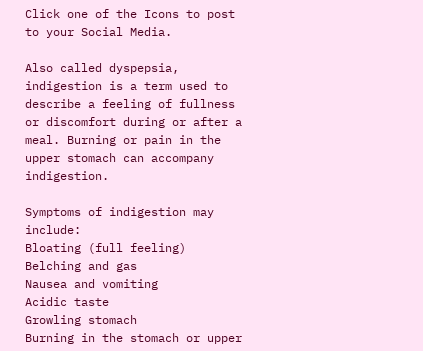Click one of the Icons to post to your Social Media.

Also called dyspepsia, indigestion is a term used to describe a feeling of fullness or discomfort during or after a meal. Burning or pain in the upper stomach can accompany indigestion.

Symptoms of indigestion may include:
Bloating (full feeling)
Belching and gas
Nausea and vomiting
Acidic taste
Growling stomach
Burning in the stomach or upper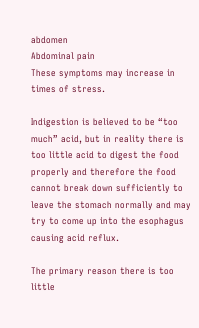abdomen
Abdominal pain
These symptoms may increase in times of stress.

Indigestion is believed to be “too much” acid, but in reality there is too little acid to digest the food properly and therefore the food cannot break down sufficiently to leave the stomach normally and may try to come up into the esophagus causing acid reflux.

The primary reason there is too little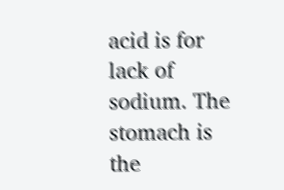acid is for lack of sodium. The stomach is the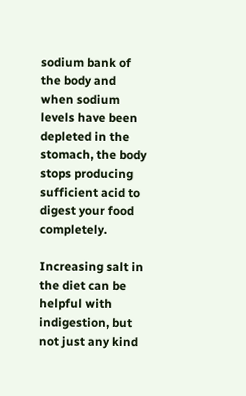sodium bank of the body and when sodium levels have been depleted in the stomach, the body stops producing sufficient acid to digest your food completely.

Increasing salt in the diet can be helpful with indigestion, but not just any kind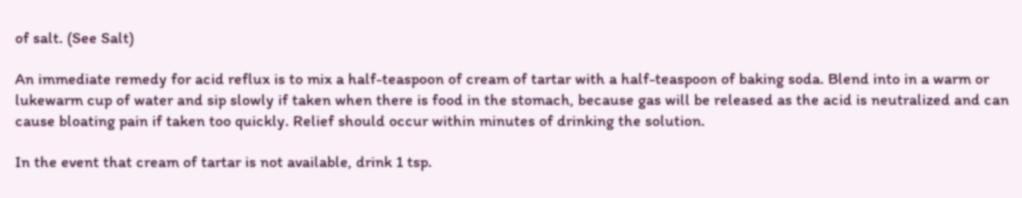of salt. (See Salt)

An immediate remedy for acid reflux is to mix a half-teaspoon of cream of tartar with a half-teaspoon of baking soda. Blend into in a warm or lukewarm cup of water and sip slowly if taken when there is food in the stomach, because gas will be released as the acid is neutralized and can cause bloating pain if taken too quickly. Relief should occur within minutes of drinking the solution.

In the event that cream of tartar is not available, drink 1 tsp.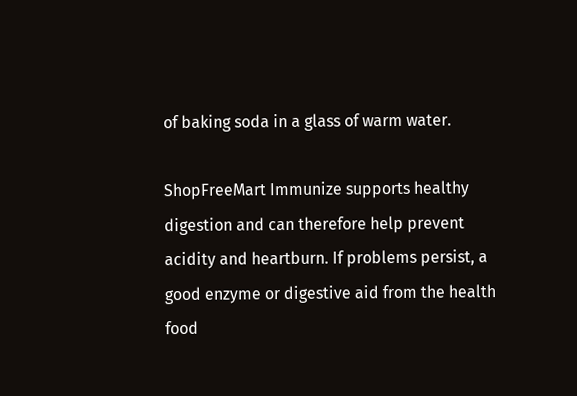of baking soda in a glass of warm water.

ShopFreeMart Immunize supports healthy digestion and can therefore help prevent acidity and heartburn. If problems persist, a good enzyme or digestive aid from the health food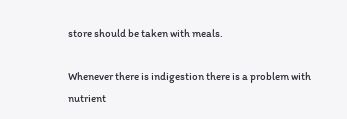store should be taken with meals.

Whenever there is indigestion there is a problem with nutrient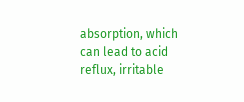absorption, which can lead to acid reflux, irritable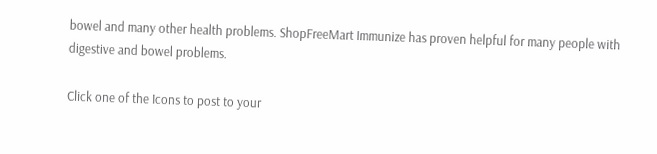bowel and many other health problems. ShopFreeMart Immunize has proven helpful for many people with digestive and bowel problems.

Click one of the Icons to post to your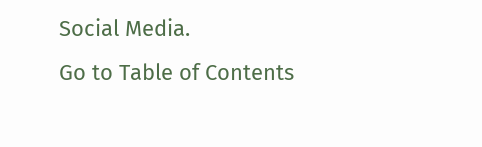Social Media.
Go to Table of Contents